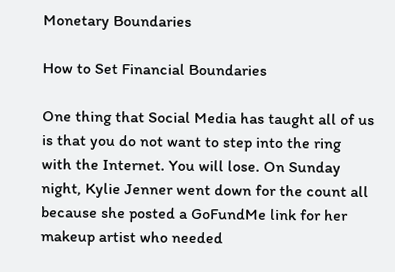Monetary Boundaries

How to Set Financial Boundaries

One thing that Social Media has taught all of us is that you do not want to step into the ring with the Internet. You will lose. On Sunday night, Kylie Jenner went down for the count all because she posted a GoFundMe link for her makeup artist who needed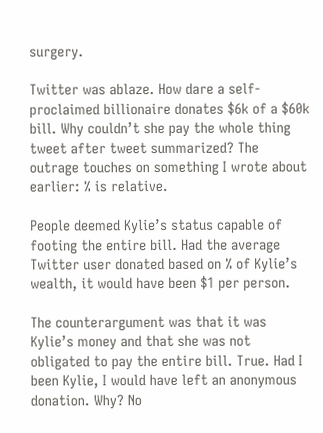surgery.

Twitter was ablaze. How dare a self-proclaimed billionaire donates $6k of a $60k bill. Why couldn’t she pay the whole thing tweet after tweet summarized? The outrage touches on something I wrote about earlier: % is relative.

People deemed Kylie’s status capable of footing the entire bill. Had the average Twitter user donated based on % of Kylie’s wealth, it would have been $1 per person.

The counterargument was that it was Kylie’s money and that she was not obligated to pay the entire bill. True. Had I been Kylie, I would have left an anonymous donation. Why? No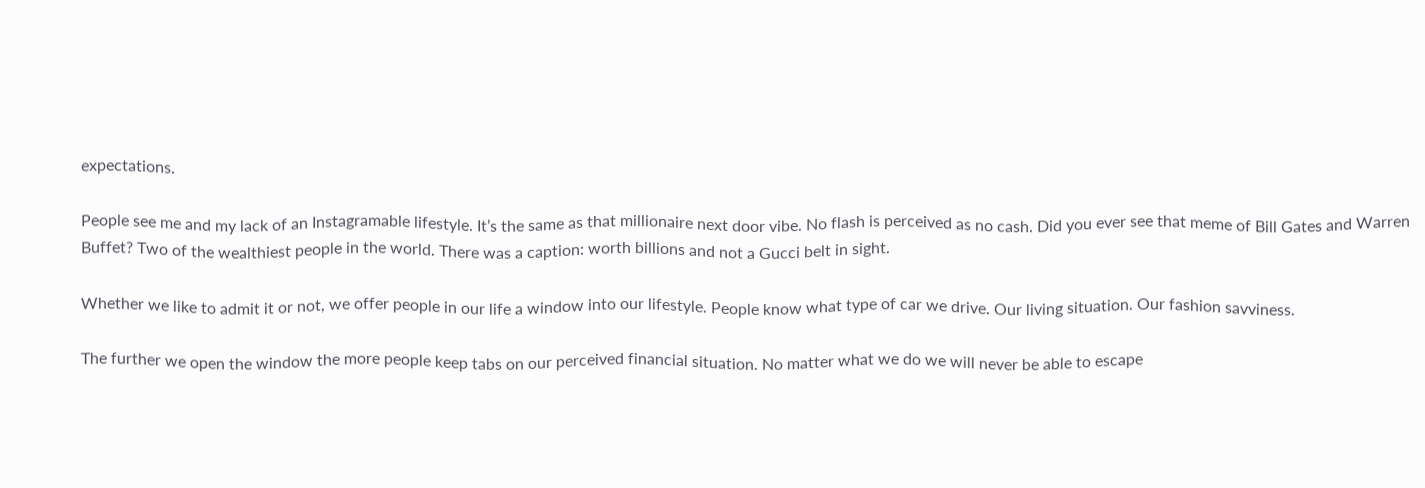expectations.

People see me and my lack of an Instagramable lifestyle. It’s the same as that millionaire next door vibe. No flash is perceived as no cash. Did you ever see that meme of Bill Gates and Warren Buffet? Two of the wealthiest people in the world. There was a caption: worth billions and not a Gucci belt in sight.

Whether we like to admit it or not, we offer people in our life a window into our lifestyle. People know what type of car we drive. Our living situation. Our fashion savviness.

The further we open the window the more people keep tabs on our perceived financial situation. No matter what we do we will never be able to escape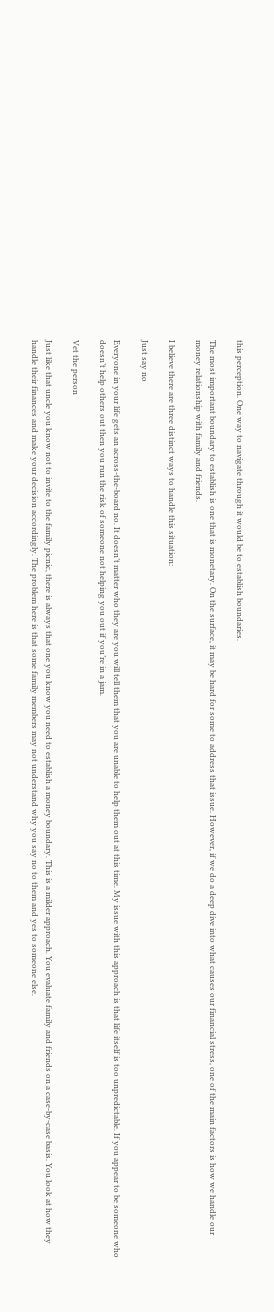this perception. One way to navigate through it would be to establish boundaries.

The most important boundary to establish is one that is monetary. On the surface, it may be hard for some to address that issue. However, if we do a deep dive into what causes our financial stress, one of the main factors is how we handle our money relationship with family and friends.

I believe there are three distinct ways to handle this situation:

Just say no

Everyone in your life gets an across-the-board no. It doesn’t matter who they are you will tell them that you are unable to help them out at this time. My issue with this approach is that life itself is too unpredictable. If you appear to be someone who doesn’t help others out then you run the risk of someone not helping you out if you’re in a jam.

Vet the person

Just like that uncle you know not to invite to the family picnic, there is always that one you know you need to establish a money boundary. This is a milder approach. You evaluate family and friends on a case-by-case basis. You look at how they handle their finances and make your decision accordingly. The problem here is that some family members may not understand why you say no to them and yes to someone else.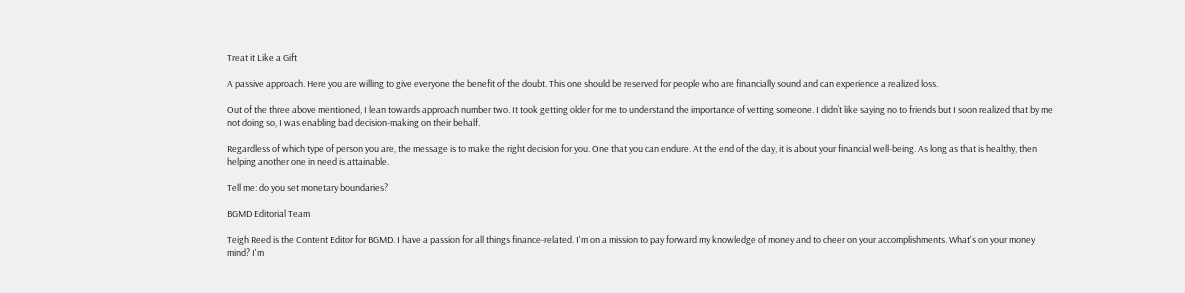Treat it Like a Gift

A passive approach. Here you are willing to give everyone the benefit of the doubt. This one should be reserved for people who are financially sound and can experience a realized loss.

Out of the three above mentioned, I lean towards approach number two. It took getting older for me to understand the importance of vetting someone. I didn’t like saying no to friends but I soon realized that by me not doing so, I was enabling bad decision-making on their behalf.

Regardless of which type of person you are, the message is to make the right decision for you. One that you can endure. At the end of the day, it is about your financial well-being. As long as that is healthy, then helping another one in need is attainable.

Tell me: do you set monetary boundaries?

BGMD Editorial Team

Teigh Reed is the Content Editor for BGMD. I have a passion for all things finance-related. I'm on a mission to pay forward my knowledge of money and to cheer on your accomplishments. What's on your money mind? I'm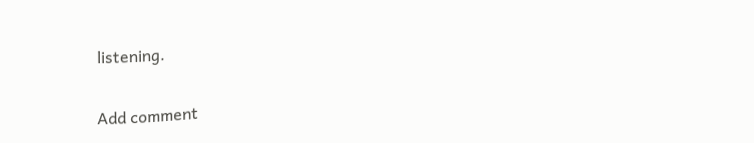listening.

Add comment